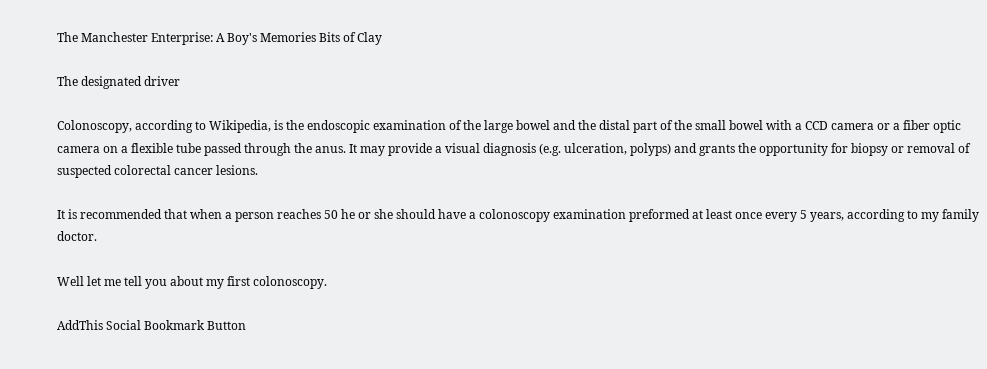The Manchester Enterprise: A Boy's Memories Bits of Clay

The designated driver

Colonoscopy, according to Wikipedia, is the endoscopic examination of the large bowel and the distal part of the small bowel with a CCD camera or a fiber optic camera on a flexible tube passed through the anus. It may provide a visual diagnosis (e.g. ulceration, polyps) and grants the opportunity for biopsy or removal of suspected colorectal cancer lesions.

It is recommended that when a person reaches 50 he or she should have a colonoscopy examination preformed at least once every 5 years, according to my family doctor.

Well let me tell you about my first colonoscopy.

AddThis Social Bookmark Button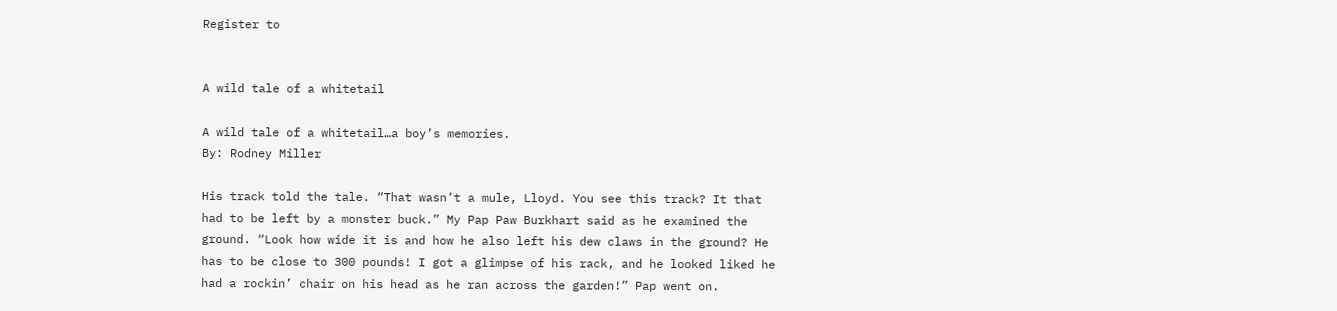Register to


A wild tale of a whitetail

A wild tale of a whitetail…a boy’s memories.
By: Rodney Miller

His track told the tale. “That wasn’t a mule, Lloyd. You see this track? It that had to be left by a monster buck.” My Pap Paw Burkhart said as he examined the ground. “Look how wide it is and how he also left his dew claws in the ground? He has to be close to 300 pounds! I got a glimpse of his rack, and he looked liked he had a rockin’ chair on his head as he ran across the garden!” Pap went on.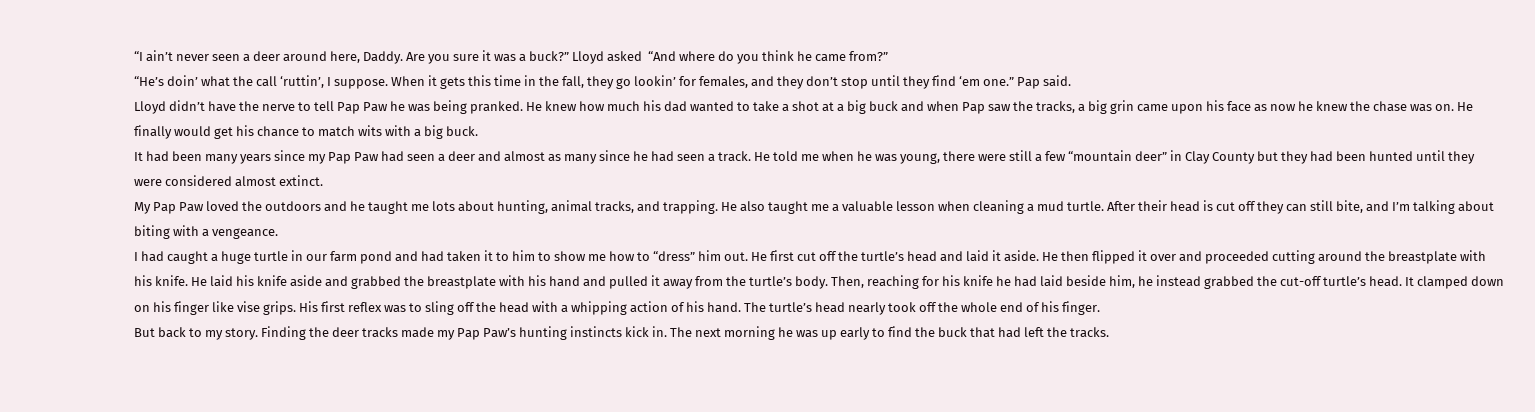“I ain’t never seen a deer around here, Daddy. Are you sure it was a buck?” Lloyd asked  “And where do you think he came from?”
“He’s doin’ what the call ‘ruttin’, I suppose. When it gets this time in the fall, they go lookin’ for females, and they don’t stop until they find ‘em one.” Pap said.
Lloyd didn’t have the nerve to tell Pap Paw he was being pranked. He knew how much his dad wanted to take a shot at a big buck and when Pap saw the tracks, a big grin came upon his face as now he knew the chase was on. He finally would get his chance to match wits with a big buck.
It had been many years since my Pap Paw had seen a deer and almost as many since he had seen a track. He told me when he was young, there were still a few “mountain deer” in Clay County but they had been hunted until they were considered almost extinct.
My Pap Paw loved the outdoors and he taught me lots about hunting, animal tracks, and trapping. He also taught me a valuable lesson when cleaning a mud turtle. After their head is cut off they can still bite, and I’m talking about biting with a vengeance.
I had caught a huge turtle in our farm pond and had taken it to him to show me how to “dress” him out. He first cut off the turtle’s head and laid it aside. He then flipped it over and proceeded cutting around the breastplate with his knife. He laid his knife aside and grabbed the breastplate with his hand and pulled it away from the turtle’s body. Then, reaching for his knife he had laid beside him, he instead grabbed the cut-off turtle’s head. It clamped down on his finger like vise grips. His first reflex was to sling off the head with a whipping action of his hand. The turtle’s head nearly took off the whole end of his finger.
But back to my story. Finding the deer tracks made my Pap Paw’s hunting instincts kick in. The next morning he was up early to find the buck that had left the tracks.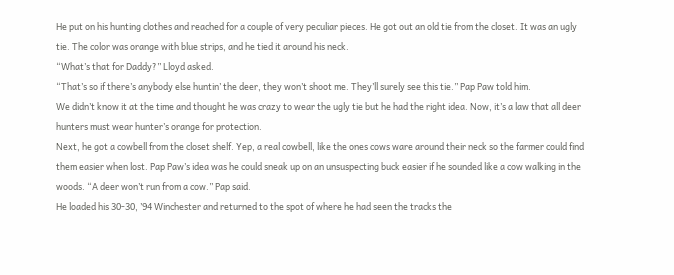He put on his hunting clothes and reached for a couple of very peculiar pieces. He got out an old tie from the closet. It was an ugly tie. The color was orange with blue strips, and he tied it around his neck.
“What’s that for Daddy?” Lloyd asked.
“That’s so if there’s anybody else huntin’ the deer, they won’t shoot me. They’ll surely see this tie.” Pap Paw told him.
We didn’t know it at the time and thought he was crazy to wear the ugly tie but he had the right idea. Now, it’s a law that all deer hunters must wear hunter’s orange for protection.
Next, he got a cowbell from the closet shelf. Yep, a real cowbell, like the ones cows ware around their neck so the farmer could find them easier when lost. Pap Paw’s idea was he could sneak up on an unsuspecting buck easier if he sounded like a cow walking in the woods. “A deer won’t run from a cow.” Pap said.
He loaded his 30-30, ’94 Winchester and returned to the spot of where he had seen the tracks the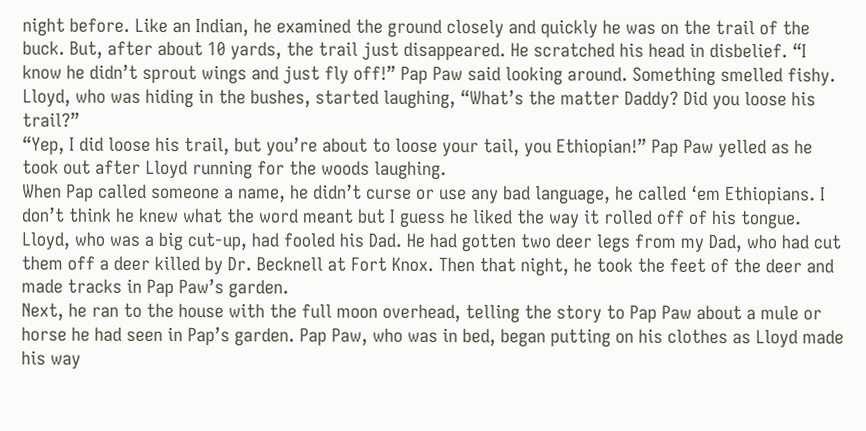night before. Like an Indian, he examined the ground closely and quickly he was on the trail of the buck. But, after about 10 yards, the trail just disappeared. He scratched his head in disbelief. “I know he didn’t sprout wings and just fly off!” Pap Paw said looking around. Something smelled fishy.
Lloyd, who was hiding in the bushes, started laughing, “What’s the matter Daddy? Did you loose his trail?”
“Yep, I did loose his trail, but you’re about to loose your tail, you Ethiopian!” Pap Paw yelled as he took out after Lloyd running for the woods laughing.
When Pap called someone a name, he didn’t curse or use any bad language, he called ‘em Ethiopians. I don’t think he knew what the word meant but I guess he liked the way it rolled off of his tongue.
Lloyd, who was a big cut-up, had fooled his Dad. He had gotten two deer legs from my Dad, who had cut them off a deer killed by Dr. Becknell at Fort Knox. Then that night, he took the feet of the deer and made tracks in Pap Paw’s garden.
Next, he ran to the house with the full moon overhead, telling the story to Pap Paw about a mule or horse he had seen in Pap’s garden. Pap Paw, who was in bed, began putting on his clothes as Lloyd made his way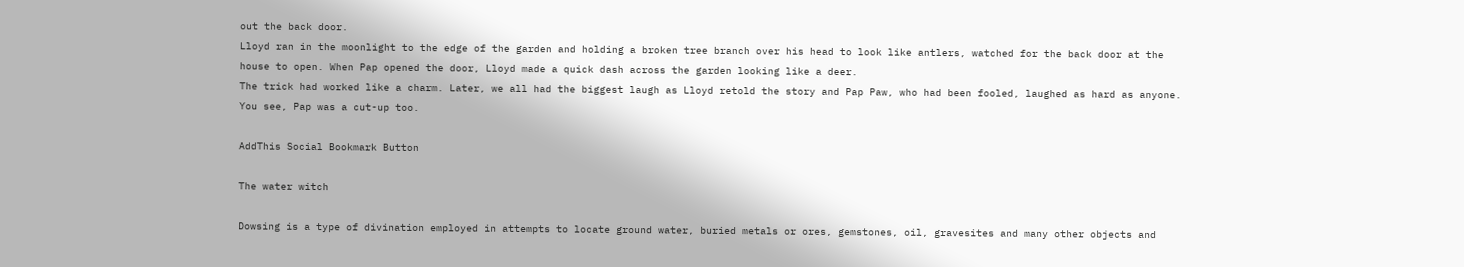out the back door.
Lloyd ran in the moonlight to the edge of the garden and holding a broken tree branch over his head to look like antlers, watched for the back door at the house to open. When Pap opened the door, Lloyd made a quick dash across the garden looking like a deer.
The trick had worked like a charm. Later, we all had the biggest laugh as Lloyd retold the story and Pap Paw, who had been fooled, laughed as hard as anyone. You see, Pap was a cut-up too.

AddThis Social Bookmark Button

The water witch

Dowsing is a type of divination employed in attempts to locate ground water, buried metals or ores, gemstones, oil, gravesites and many other objects and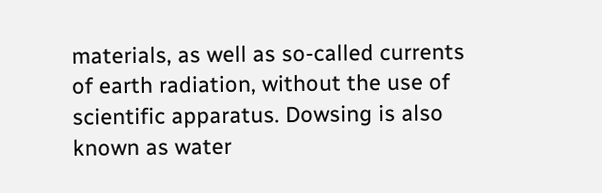materials, as well as so-called currents of earth radiation, without the use of scientific apparatus. Dowsing is also known as water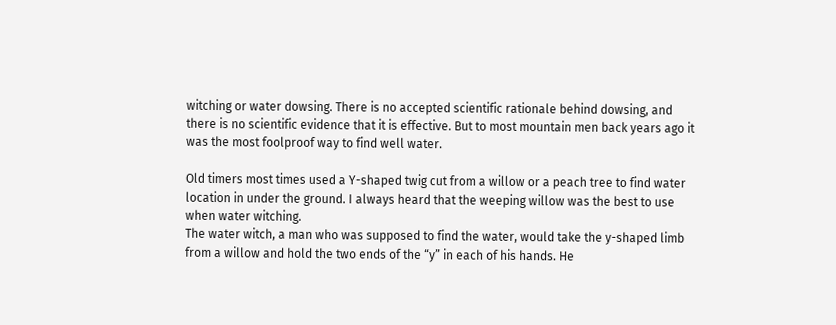witching or water dowsing. There is no accepted scientific rationale behind dowsing, and there is no scientific evidence that it is effective. But to most mountain men back years ago it was the most foolproof way to find well water.

Old timers most times used a Y-shaped twig cut from a willow or a peach tree to find water location in under the ground. I always heard that the weeping willow was the best to use when water witching.
The water witch, a man who was supposed to find the water, would take the y-shaped limb from a willow and hold the two ends of the “y” in each of his hands. He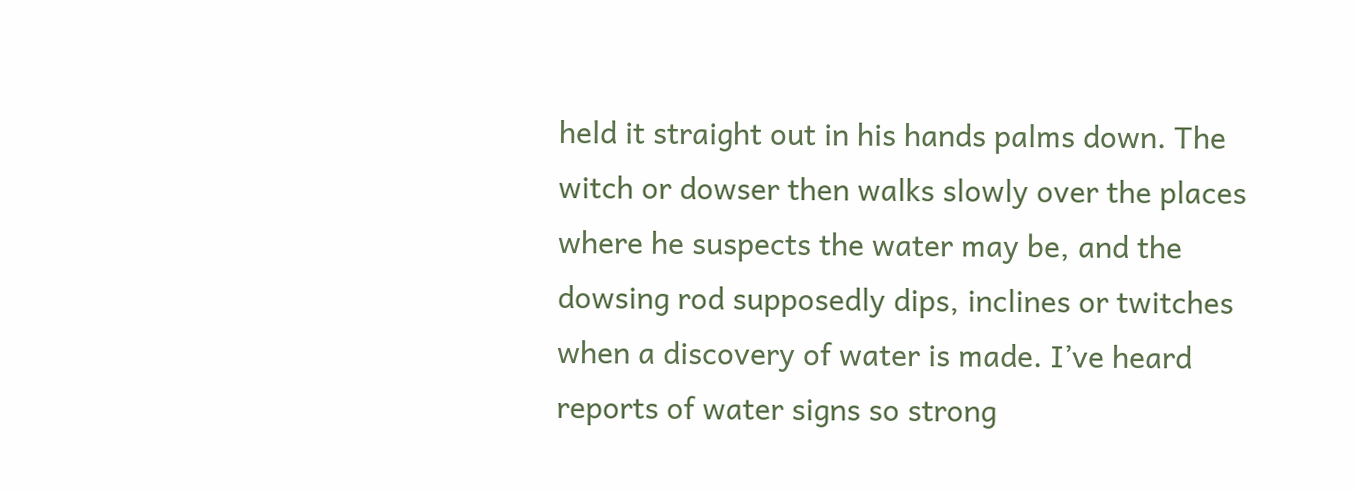held it straight out in his hands palms down. The witch or dowser then walks slowly over the places where he suspects the water may be, and the dowsing rod supposedly dips, inclines or twitches when a discovery of water is made. I’ve heard reports of water signs so strong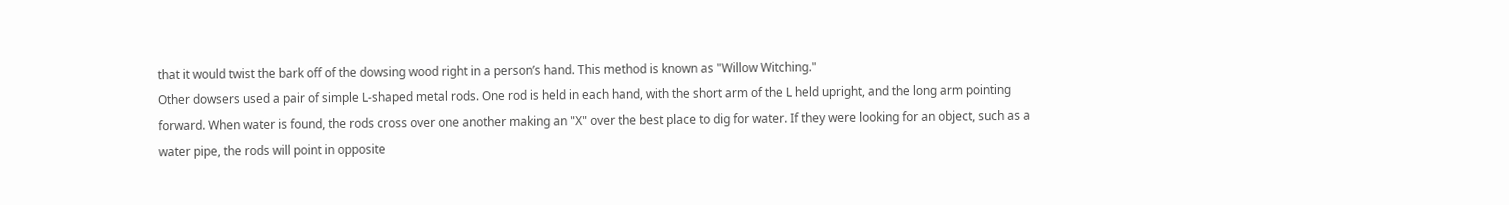that it would twist the bark off of the dowsing wood right in a person’s hand. This method is known as "Willow Witching."
Other dowsers used a pair of simple L-shaped metal rods. One rod is held in each hand, with the short arm of the L held upright, and the long arm pointing forward. When water is found, the rods cross over one another making an "X" over the best place to dig for water. If they were looking for an object, such as a water pipe, the rods will point in opposite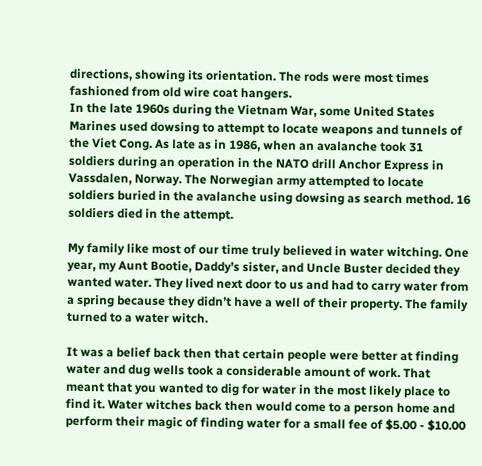directions, showing its orientation. The rods were most times fashioned from old wire coat hangers.
In the late 1960s during the Vietnam War, some United States Marines used dowsing to attempt to locate weapons and tunnels of the Viet Cong. As late as in 1986, when an avalanche took 31 soldiers during an operation in the NATO drill Anchor Express in Vassdalen, Norway. The Norwegian army attempted to locate soldiers buried in the avalanche using dowsing as search method. 16 soldiers died in the attempt.

My family like most of our time truly believed in water witching. One year, my Aunt Bootie, Daddy’s sister, and Uncle Buster decided they wanted water. They lived next door to us and had to carry water from a spring because they didn’t have a well of their property. The family turned to a water witch.

It was a belief back then that certain people were better at finding water and dug wells took a considerable amount of work. That meant that you wanted to dig for water in the most likely place to find it. Water witches back then would come to a person home and perform their magic of finding water for a small fee of $5.00 - $10.00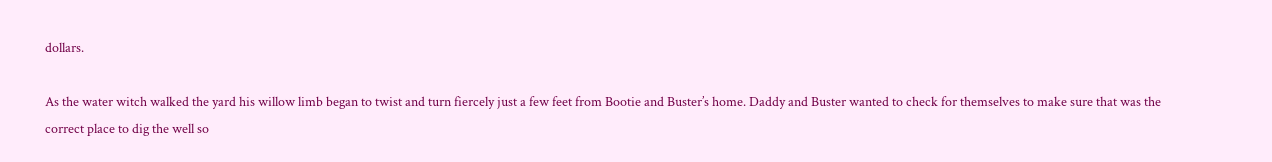dollars.

As the water witch walked the yard his willow limb began to twist and turn fiercely just a few feet from Bootie and Buster’s home. Daddy and Buster wanted to check for themselves to make sure that was the correct place to dig the well so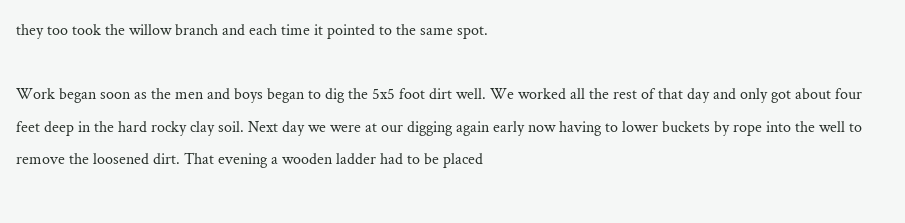they too took the willow branch and each time it pointed to the same spot.

Work began soon as the men and boys began to dig the 5x5 foot dirt well. We worked all the rest of that day and only got about four feet deep in the hard rocky clay soil. Next day we were at our digging again early now having to lower buckets by rope into the well to remove the loosened dirt. That evening a wooden ladder had to be placed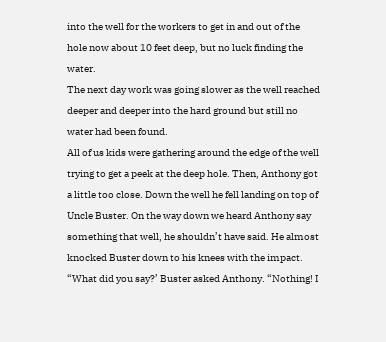into the well for the workers to get in and out of the hole now about 10 feet deep, but no luck finding the water.
The next day work was going slower as the well reached deeper and deeper into the hard ground but still no water had been found.
All of us kids were gathering around the edge of the well trying to get a peek at the deep hole. Then, Anthony got a little too close. Down the well he fell landing on top of Uncle Buster. On the way down we heard Anthony say something that well, he shouldn’t have said. He almost knocked Buster down to his knees with the impact.
“What did you say?’ Buster asked Anthony. “Nothing! I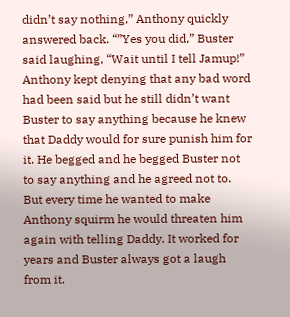didn’t say nothing,” Anthony quickly answered back. “”Yes you did,” Buster said laughing, “Wait until I tell Jamup!”
Anthony kept denying that any bad word had been said but he still didn’t want Buster to say anything because he knew that Daddy would for sure punish him for it. He begged and he begged Buster not to say anything and he agreed not to. But every time he wanted to make Anthony squirm he would threaten him again with telling Daddy. It worked for years and Buster always got a laugh from it.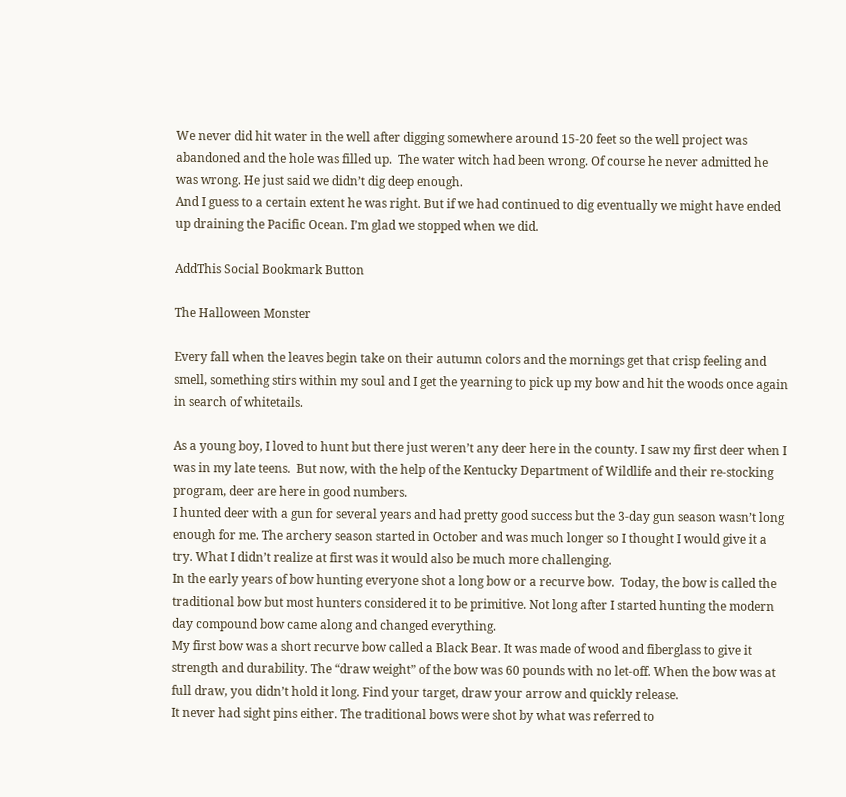We never did hit water in the well after digging somewhere around 15-20 feet so the well project was abandoned and the hole was filled up.  The water witch had been wrong. Of course he never admitted he was wrong. He just said we didn’t dig deep enough.
And I guess to a certain extent he was right. But if we had continued to dig eventually we might have ended up draining the Pacific Ocean. I’m glad we stopped when we did.

AddThis Social Bookmark Button

The Halloween Monster

Every fall when the leaves begin take on their autumn colors and the mornings get that crisp feeling and smell, something stirs within my soul and I get the yearning to pick up my bow and hit the woods once again in search of whitetails.

As a young boy, I loved to hunt but there just weren’t any deer here in the county. I saw my first deer when I was in my late teens.  But now, with the help of the Kentucky Department of Wildlife and their re-stocking program, deer are here in good numbers.
I hunted deer with a gun for several years and had pretty good success but the 3-day gun season wasn’t long enough for me. The archery season started in October and was much longer so I thought I would give it a try. What I didn’t realize at first was it would also be much more challenging.
In the early years of bow hunting everyone shot a long bow or a recurve bow.  Today, the bow is called the traditional bow but most hunters considered it to be primitive. Not long after I started hunting the modern day compound bow came along and changed everything.
My first bow was a short recurve bow called a Black Bear. It was made of wood and fiberglass to give it strength and durability. The “draw weight” of the bow was 60 pounds with no let-off. When the bow was at full draw, you didn’t hold it long. Find your target, draw your arrow and quickly release.
It never had sight pins either. The traditional bows were shot by what was referred to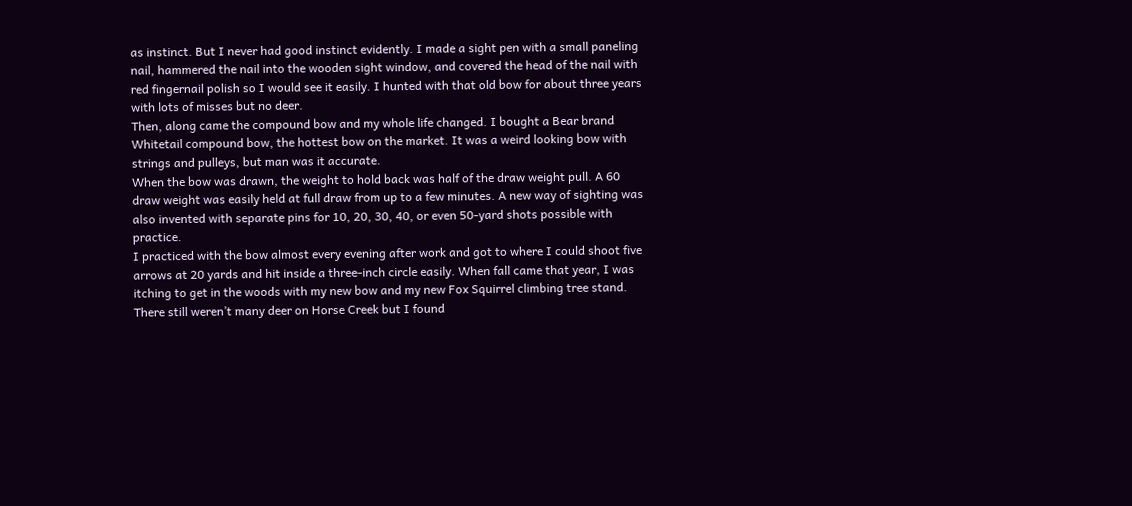as instinct. But I never had good instinct evidently. I made a sight pen with a small paneling nail, hammered the nail into the wooden sight window, and covered the head of the nail with red fingernail polish so I would see it easily. I hunted with that old bow for about three years with lots of misses but no deer.
Then, along came the compound bow and my whole life changed. I bought a Bear brand Whitetail compound bow, the hottest bow on the market. It was a weird looking bow with strings and pulleys, but man was it accurate.
When the bow was drawn, the weight to hold back was half of the draw weight pull. A 60 draw weight was easily held at full draw from up to a few minutes. A new way of sighting was also invented with separate pins for 10, 20, 30, 40, or even 50-yard shots possible with practice.
I practiced with the bow almost every evening after work and got to where I could shoot five arrows at 20 yards and hit inside a three-inch circle easily. When fall came that year, I was itching to get in the woods with my new bow and my new Fox Squirrel climbing tree stand.
There still weren’t many deer on Horse Creek but I found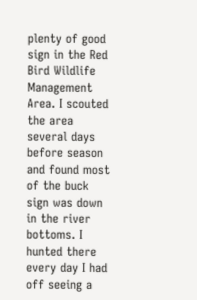plenty of good sign in the Red Bird Wildlife Management Area. I scouted the area several days before season and found most of the buck sign was down in the river bottoms. I hunted there every day I had off seeing a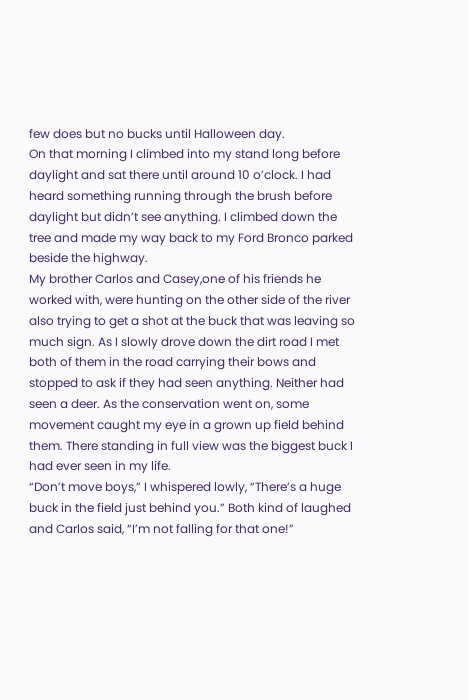few does but no bucks until Halloween day.
On that morning I climbed into my stand long before daylight and sat there until around 10 o’clock. I had heard something running through the brush before daylight but didn’t see anything. I climbed down the tree and made my way back to my Ford Bronco parked beside the highway.
My brother Carlos and Casey,one of his friends he worked with, were hunting on the other side of the river also trying to get a shot at the buck that was leaving so much sign. As I slowly drove down the dirt road I met both of them in the road carrying their bows and stopped to ask if they had seen anything. Neither had seen a deer. As the conservation went on, some movement caught my eye in a grown up field behind them. There standing in full view was the biggest buck I had ever seen in my life.
“Don’t move boys,” I whispered lowly, “There’s a huge buck in the field just behind you.” Both kind of laughed and Carlos said, “I’m not falling for that one!”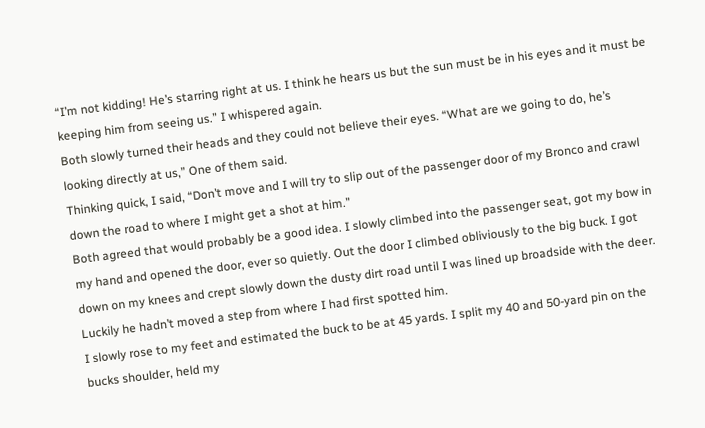“I’m not kidding! He’s starring right at us. I think he hears us but the sun must be in his eyes and it must be keeping him from seeing us.” I whispered again.
Both slowly turned their heads and they could not believe their eyes. “What are we going to do, he’s looking directly at us,” One of them said.
Thinking quick, I said, “Don’t move and I will try to slip out of the passenger door of my Bronco and crawl down the road to where I might get a shot at him.”
Both agreed that would probably be a good idea. I slowly climbed into the passenger seat, got my bow in my hand and opened the door, ever so quietly. Out the door I climbed obliviously to the big buck. I got down on my knees and crept slowly down the dusty dirt road until I was lined up broadside with the deer. Luckily he hadn’t moved a step from where I had first spotted him.
I slowly rose to my feet and estimated the buck to be at 45 yards. I split my 40 and 50-yard pin on the bucks shoulder, held my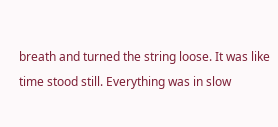breath and turned the string loose. It was like time stood still. Everything was in slow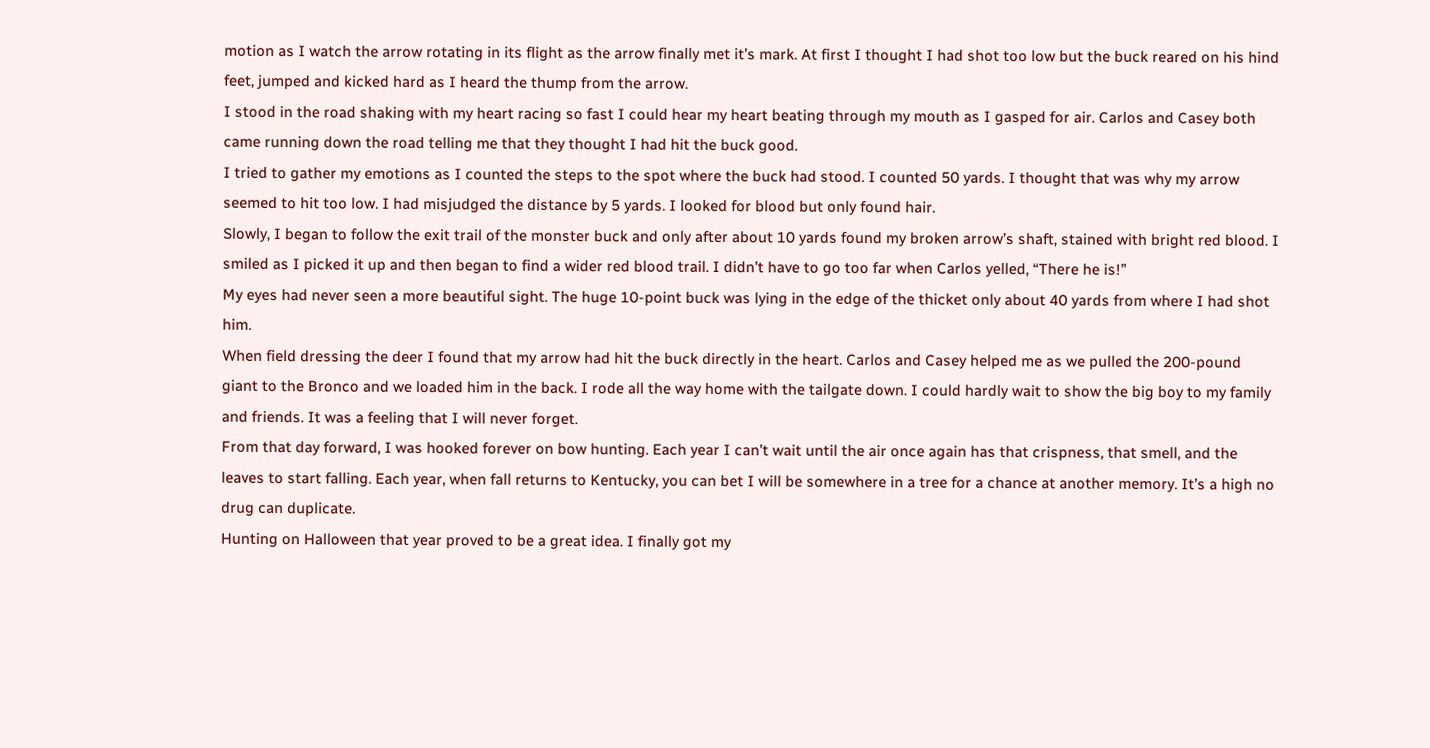motion as I watch the arrow rotating in its flight as the arrow finally met it’s mark. At first I thought I had shot too low but the buck reared on his hind feet, jumped and kicked hard as I heard the thump from the arrow.
I stood in the road shaking with my heart racing so fast I could hear my heart beating through my mouth as I gasped for air. Carlos and Casey both came running down the road telling me that they thought I had hit the buck good.
I tried to gather my emotions as I counted the steps to the spot where the buck had stood. I counted 50 yards. I thought that was why my arrow seemed to hit too low. I had misjudged the distance by 5 yards. I looked for blood but only found hair.
Slowly, I began to follow the exit trail of the monster buck and only after about 10 yards found my broken arrow’s shaft, stained with bright red blood. I smiled as I picked it up and then began to find a wider red blood trail. I didn’t have to go too far when Carlos yelled, “There he is!”
My eyes had never seen a more beautiful sight. The huge 10-point buck was lying in the edge of the thicket only about 40 yards from where I had shot him.
When field dressing the deer I found that my arrow had hit the buck directly in the heart. Carlos and Casey helped me as we pulled the 200-pound giant to the Bronco and we loaded him in the back. I rode all the way home with the tailgate down. I could hardly wait to show the big boy to my family and friends. It was a feeling that I will never forget.
From that day forward, I was hooked forever on bow hunting. Each year I can’t wait until the air once again has that crispness, that smell, and the leaves to start falling. Each year, when fall returns to Kentucky, you can bet I will be somewhere in a tree for a chance at another memory. It’s a high no drug can duplicate.
Hunting on Halloween that year proved to be a great idea. I finally got my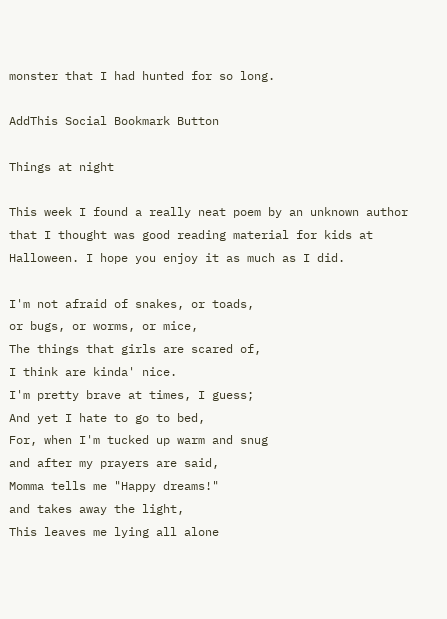monster that I had hunted for so long.

AddThis Social Bookmark Button

Things at night

This week I found a really neat poem by an unknown author that I thought was good reading material for kids at Halloween. I hope you enjoy it as much as I did.

I'm not afraid of snakes, or toads,
or bugs, or worms, or mice,
The things that girls are scared of,
I think are kinda' nice.
I'm pretty brave at times, I guess;
And yet I hate to go to bed,
For, when I'm tucked up warm and snug
and after my prayers are said,
Momma tells me "Happy dreams!"
and takes away the light,
This leaves me lying all alone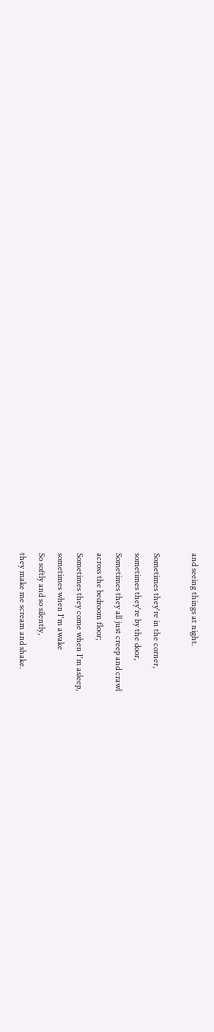and seeing things at night.

Sometimes they're in the corner,
sometimes they're by the door,
Sometimes they all just creep and crawl
across the bedroom floor;
Sometimes they come when I'm asleep,
sometimes when I'm awake
So softly and so silently,
they make me scream and shake.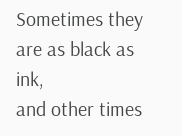Sometimes they are as black as ink,
and other times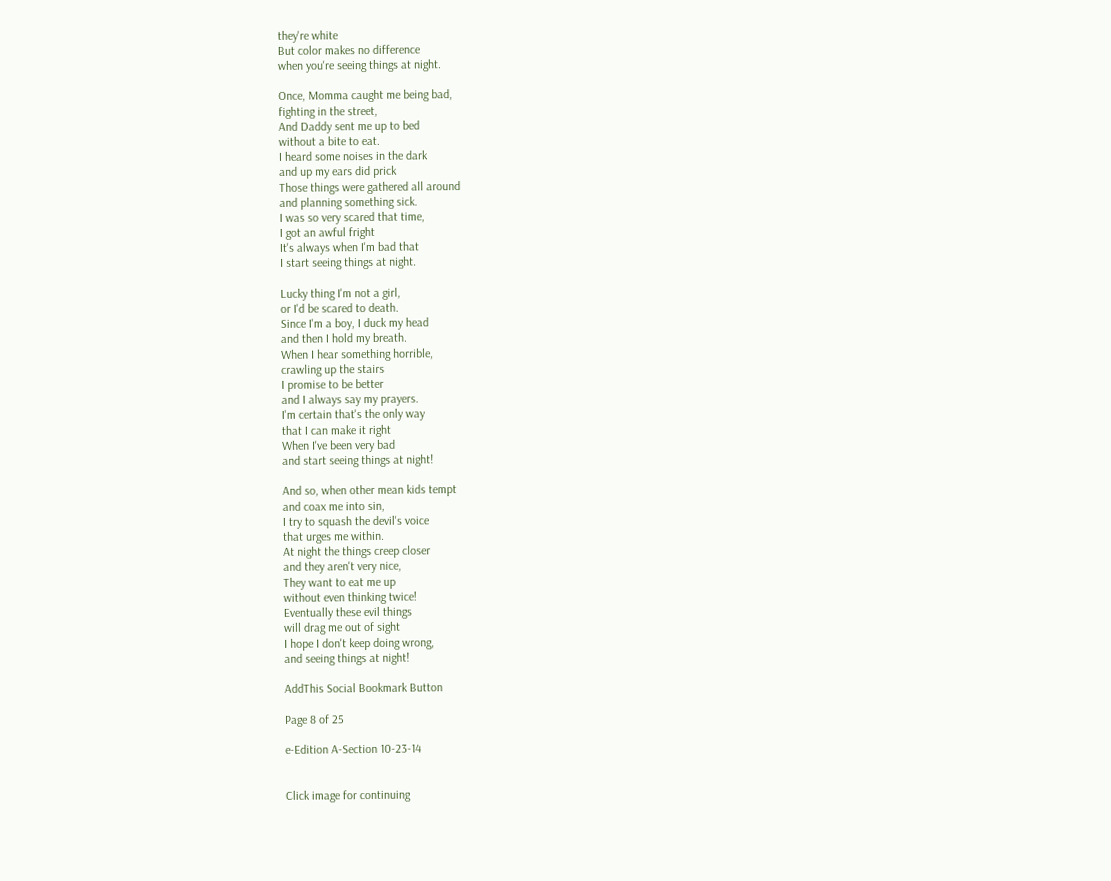they're white
But color makes no difference
when you're seeing things at night.

Once, Momma caught me being bad,
fighting in the street,
And Daddy sent me up to bed
without a bite to eat.
I heard some noises in the dark
and up my ears did prick
Those things were gathered all around
and planning something sick.
I was so very scared that time,
I got an awful fright
It's always when I'm bad that
I start seeing things at night.

Lucky thing I'm not a girl,
or I'd be scared to death.
Since I'm a boy, I duck my head
and then I hold my breath.
When I hear something horrible,
crawling up the stairs
I promise to be better
and I always say my prayers.
I'm certain that's the only way
that I can make it right
When I've been very bad
and start seeing things at night!

And so, when other mean kids tempt
and coax me into sin,
I try to squash the devil's voice
that urges me within.
At night the things creep closer
and they aren't very nice,
They want to eat me up
without even thinking twice!
Eventually these evil things
will drag me out of sight
I hope I don't keep doing wrong,
and seeing things at night!

AddThis Social Bookmark Button

Page 8 of 25

e-Edition A-Section 10-23-14


Click image for continuing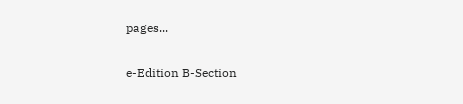pages...

e-Edition B-Section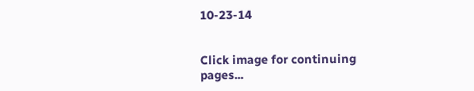10-23-14


Click image for continuing pages...